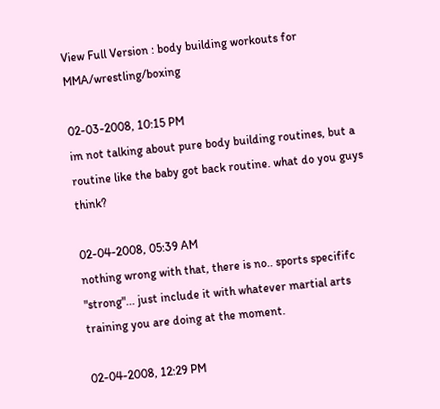View Full Version : body building workouts for MMA/wrestling/boxing

02-03-2008, 10:15 PM
im not talking about pure body building routines, but a routine like the baby got back routine. what do you guys think?

02-04-2008, 05:39 AM
nothing wrong with that, there is no.. sports specififc "strong"... just include it with whatever martial arts training you are doing at the moment.

02-04-2008, 12:29 PM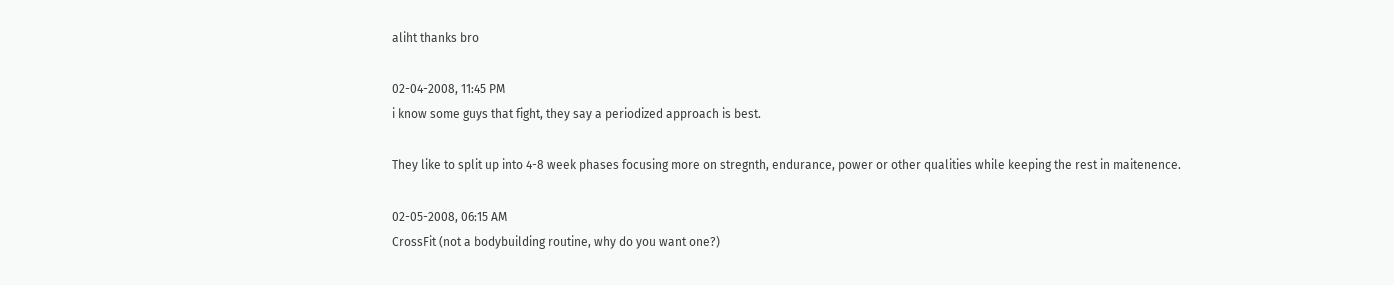aliht thanks bro

02-04-2008, 11:45 PM
i know some guys that fight, they say a periodized approach is best.

They like to split up into 4-8 week phases focusing more on stregnth, endurance, power or other qualities while keeping the rest in maitenence.

02-05-2008, 06:15 AM
CrossFit (not a bodybuilding routine, why do you want one?)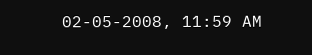02-05-2008, 11:59 AM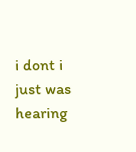i dont i just was hearing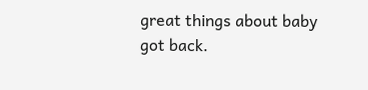great things about baby got back.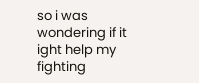so i was wondering if it ight help my fighting